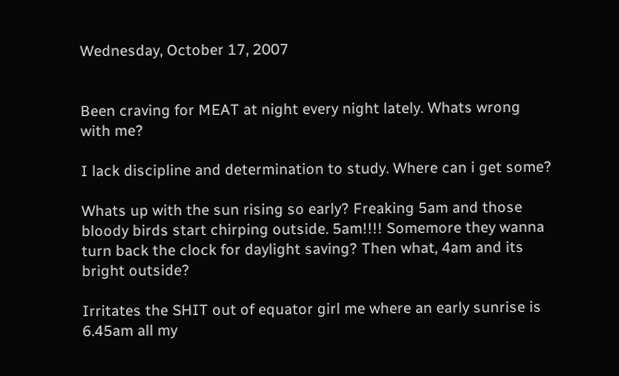Wednesday, October 17, 2007


Been craving for MEAT at night every night lately. Whats wrong with me?

I lack discipline and determination to study. Where can i get some?

Whats up with the sun rising so early? Freaking 5am and those bloody birds start chirping outside. 5am!!!! Somemore they wanna turn back the clock for daylight saving? Then what, 4am and its bright outside?

Irritates the SHIT out of equator girl me where an early sunrise is 6.45am all my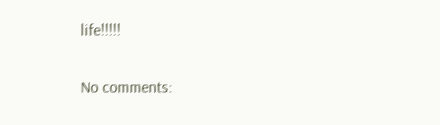life!!!!!

No comments: